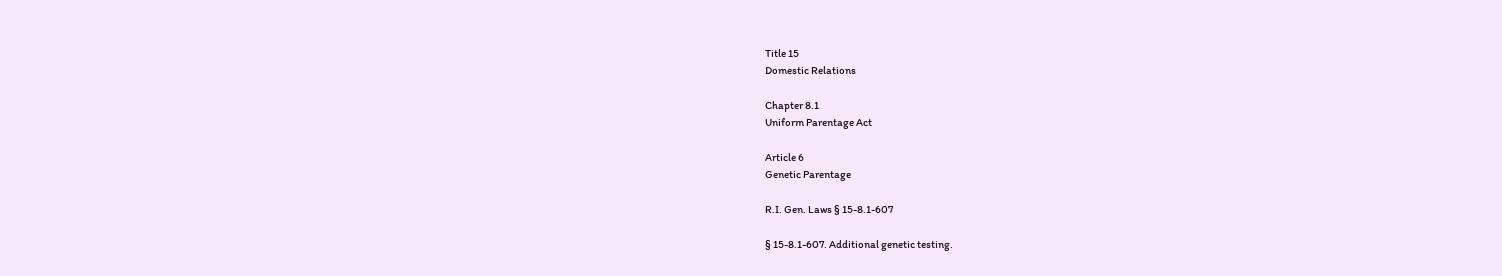Title 15
Domestic Relations

Chapter 8.1
Uniform Parentage Act

Article 6
Genetic Parentage

R.I. Gen. Laws § 15-8.1-607

§ 15-8.1-607. Additional genetic testing.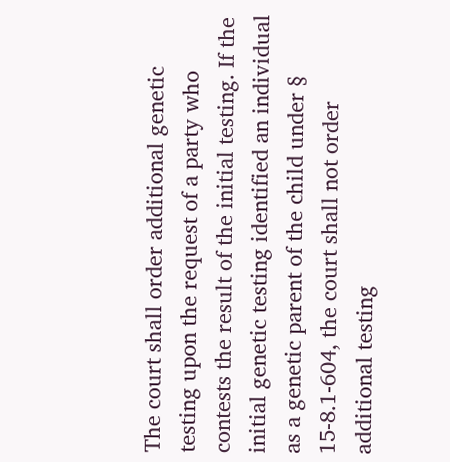The court shall order additional genetic testing upon the request of a party who contests the result of the initial testing. If the initial genetic testing identified an individual as a genetic parent of the child under § 15-8.1-604, the court shall not order additional testing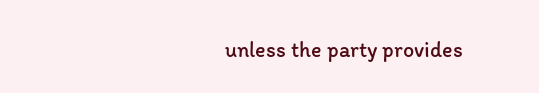unless the party provides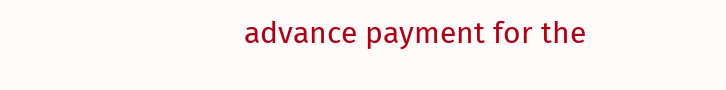advance payment for the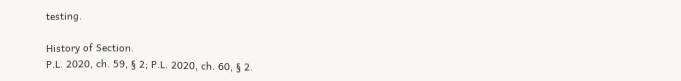testing.

History of Section.
P.L. 2020, ch. 59, § 2; P.L. 2020, ch. 60, § 2.